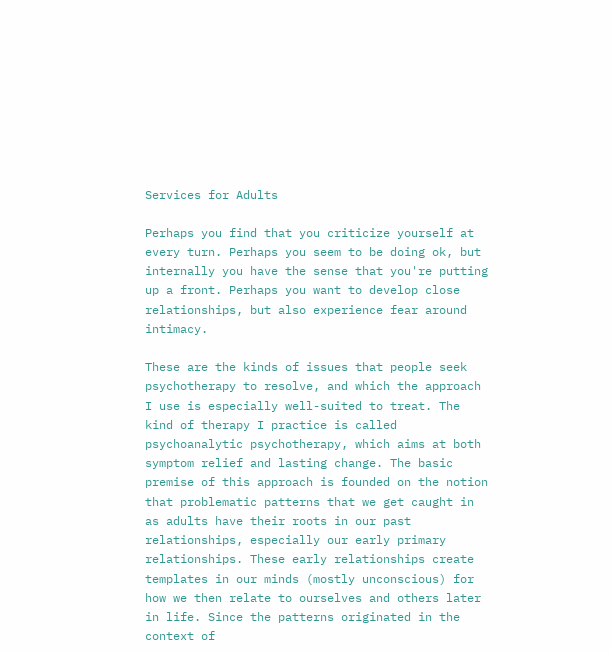Services for Adults

Perhaps you find that you criticize yourself at every turn. Perhaps you seem to be doing ok, but internally you have the sense that you're putting up a front. Perhaps you want to develop close relationships, but also experience fear around intimacy.

These are the kinds of issues that people seek psychotherapy to resolve, and which the approach I use is especially well-suited to treat. The kind of therapy I practice is called psychoanalytic psychotherapy, which aims at both symptom relief and lasting change. The basic premise of this approach is founded on the notion that problematic patterns that we get caught in as adults have their roots in our past relationships, especially our early primary relationships. These early relationships create templates in our minds (mostly unconscious) for how we then relate to ourselves and others later in life. Since the patterns originated in the context of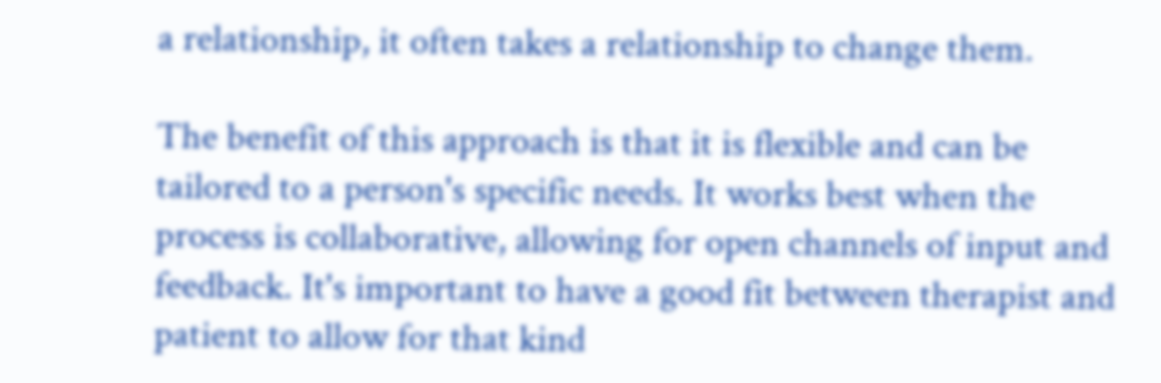a relationship, it often takes a relationship to change them.

The benefit of this approach is that it is flexible and can be tailored to a person's specific needs. It works best when the process is collaborative, allowing for open channels of input and feedback. It's important to have a good fit between therapist and patient to allow for that kind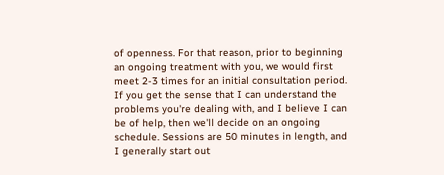of openness. For that reason, prior to beginning an ongoing treatment with you, we would first meet 2-3 times for an initial consultation period. If you get the sense that I can understand the problems you're dealing with, and I believe I can be of help, then we'll decide on an ongoing schedule. Sessions are 50 minutes in length, and I generally start out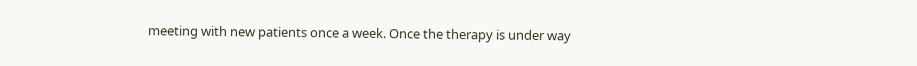meeting with new patients once a week. Once the therapy is under way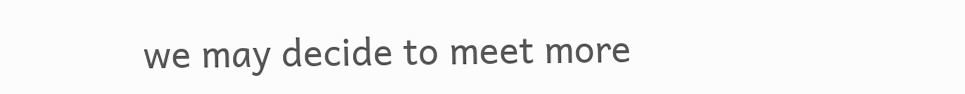we may decide to meet more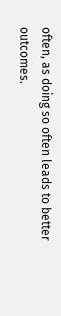often, as doing so often leads to better outcomes.